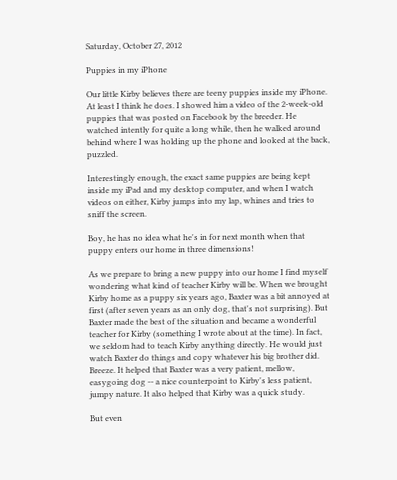Saturday, October 27, 2012

Puppies in my iPhone

Our little Kirby believes there are teeny puppies inside my iPhone. At least I think he does. I showed him a video of the 2-week-old puppies that was posted on Facebook by the breeder. He watched intently for quite a long while, then he walked around behind where I was holding up the phone and looked at the back, puzzled.

Interestingly enough, the exact same puppies are being kept inside my iPad and my desktop computer, and when I watch videos on either, Kirby jumps into my lap, whines and tries to sniff the screen.

Boy, he has no idea what he's in for next month when that puppy enters our home in three dimensions!

As we prepare to bring a new puppy into our home I find myself wondering what kind of teacher Kirby will be. When we brought Kirby home as a puppy six years ago, Baxter was a bit annoyed at first (after seven years as an only dog, that's not surprising). But Baxter made the best of the situation and became a wonderful teacher for Kirby (something I wrote about at the time). In fact, we seldom had to teach Kirby anything directly. He would just watch Baxter do things and copy whatever his big brother did. Breeze. It helped that Baxter was a very patient, mellow, easygoing dog -- a nice counterpoint to Kirby's less patient, jumpy nature. It also helped that Kirby was a quick study.

But even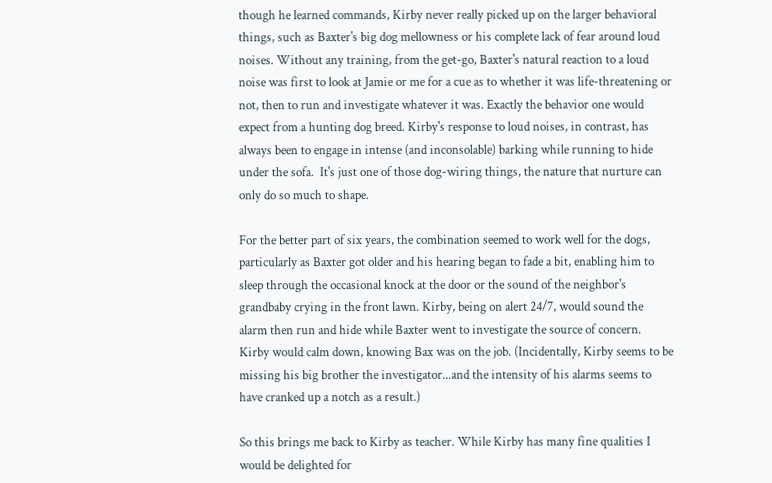though he learned commands, Kirby never really picked up on the larger behavioral things, such as Baxter's big dog mellowness or his complete lack of fear around loud noises. Without any training, from the get-go, Baxter's natural reaction to a loud noise was first to look at Jamie or me for a cue as to whether it was life-threatening or not, then to run and investigate whatever it was. Exactly the behavior one would expect from a hunting dog breed. Kirby's response to loud noises, in contrast, has always been to engage in intense (and inconsolable) barking while running to hide under the sofa.  It's just one of those dog-wiring things, the nature that nurture can only do so much to shape.

For the better part of six years, the combination seemed to work well for the dogs, particularly as Baxter got older and his hearing began to fade a bit, enabling him to sleep through the occasional knock at the door or the sound of the neighbor's grandbaby crying in the front lawn. Kirby, being on alert 24/7, would sound the alarm then run and hide while Baxter went to investigate the source of concern. Kirby would calm down, knowing Bax was on the job. (Incidentally, Kirby seems to be missing his big brother the investigator...and the intensity of his alarms seems to have cranked up a notch as a result.)

So this brings me back to Kirby as teacher. While Kirby has many fine qualities I would be delighted for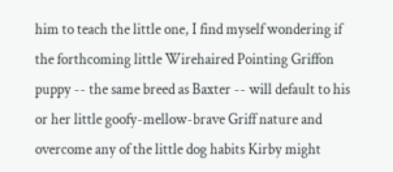him to teach the little one, I find myself wondering if the forthcoming little Wirehaired Pointing Griffon puppy -- the same breed as Baxter -- will default to his or her little goofy-mellow-brave Griff nature and overcome any of the little dog habits Kirby might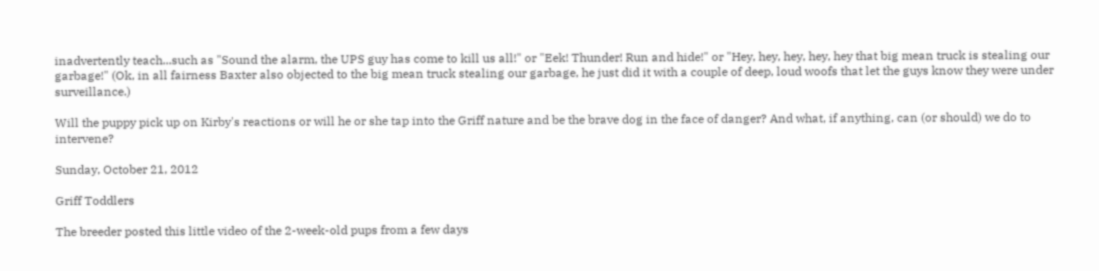inadvertently teach...such as "Sound the alarm, the UPS guy has come to kill us all!" or "Eek! Thunder! Run and hide!" or "Hey, hey, hey, hey, hey that big mean truck is stealing our garbage!" (Ok, in all fairness Baxter also objected to the big mean truck stealing our garbage, he just did it with a couple of deep, loud woofs that let the guys know they were under surveillance.)

Will the puppy pick up on Kirby's reactions or will he or she tap into the Griff nature and be the brave dog in the face of danger? And what, if anything, can (or should) we do to intervene?

Sunday, October 21, 2012

Griff Toddlers

The breeder posted this little video of the 2-week-old pups from a few days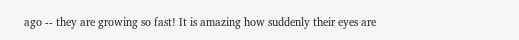ago -- they are growing so fast! It is amazing how suddenly their eyes are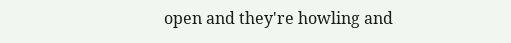open and they're howling and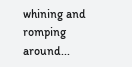whining and romping around...